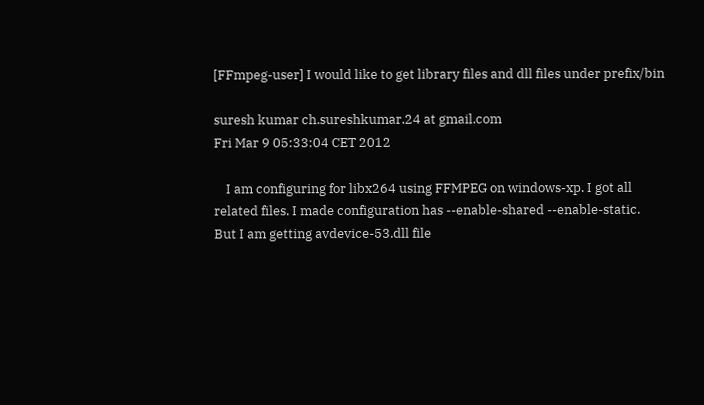[FFmpeg-user] I would like to get library files and dll files under prefix/bin

suresh kumar ch.sureshkumar.24 at gmail.com
Fri Mar 9 05:33:04 CET 2012

    I am configuring for libx264 using FFMPEG on windows-xp. I got all
related files. I made configuration has --enable-shared --enable-static.
But I am getting avdevice-53.dll file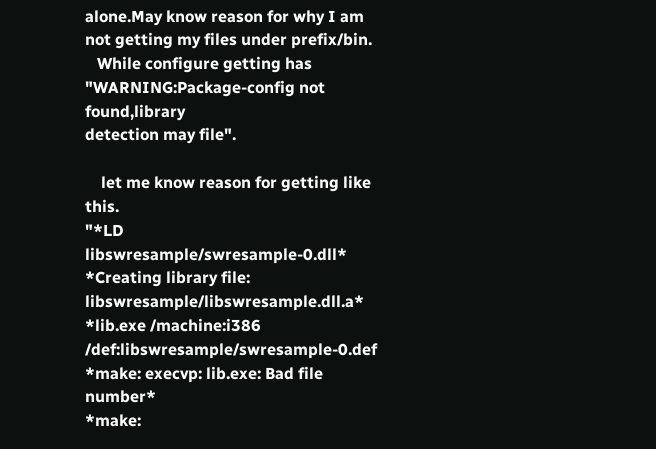alone.May know reason for why I am
not getting my files under prefix/bin.
   While configure getting has "WARNING:Package-config not found,library
detection may file".

    let me know reason for getting like this.
"*LD      libswresample/swresample-0.dll*
*Creating library file: libswresample/libswresample.dll.a*
*lib.exe /machine:i386 /def:libswresample/swresample-0.def
*make: execvp: lib.exe: Bad file number*
*make: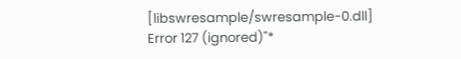[libswresample/swresample-0.dll] Error 127 (ignored)"*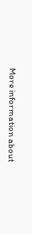More information about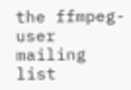the ffmpeg-user mailing list